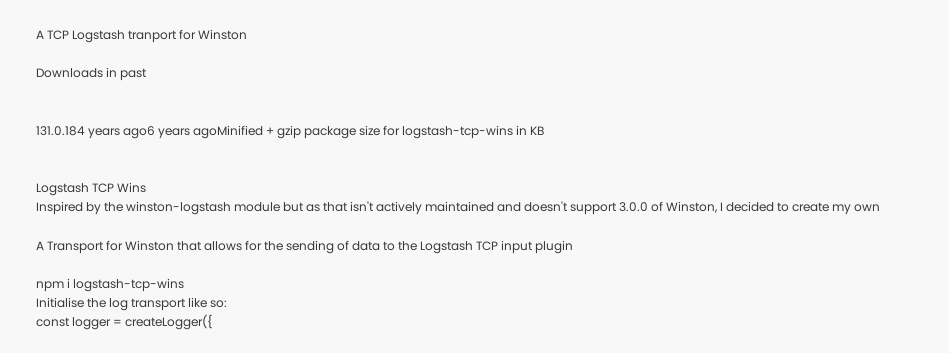A TCP Logstash tranport for Winston

Downloads in past


131.0.184 years ago6 years agoMinified + gzip package size for logstash-tcp-wins in KB


Logstash TCP Wins
Inspired by the winston-logstash module but as that isn't actively maintained and doesn't support 3.0.0 of Winston, I decided to create my own

A Transport for Winston that allows for the sending of data to the Logstash TCP input plugin

npm i logstash-tcp-wins
Initialise the log transport like so:
const logger = createLogger({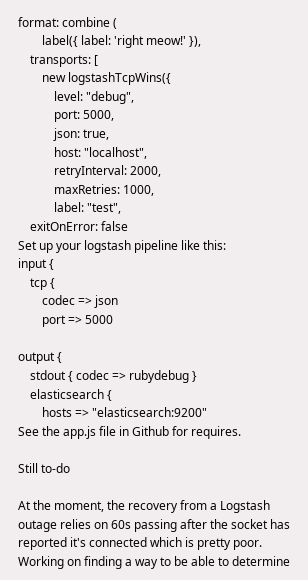format: combine (
        label({ label: 'right meow!' }),
    transports: [
        new logstashTcpWins({
            level: "debug",
            port: 5000,
            json: true,
            host: "localhost",
            retryInterval: 2000,
            maxRetries: 1000,
            label: "test",
    exitOnError: false
Set up your logstash pipeline like this:
input {
    tcp {
        codec => json
        port => 5000

output {
    stdout { codec => rubydebug }
    elasticsearch {
        hosts => "elasticsearch:9200"
See the app.js file in Github for requires.

Still to-do

At the moment, the recovery from a Logstash outage relies on 60s passing after the socket has reported it's connected which is pretty poor. Working on finding a way to be able to determine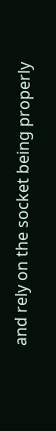and rely on the socket being properly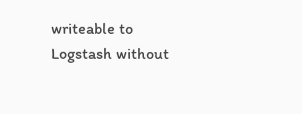writeable to Logstash without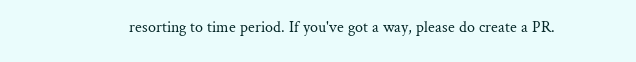resorting to time period. If you've got a way, please do create a PR.